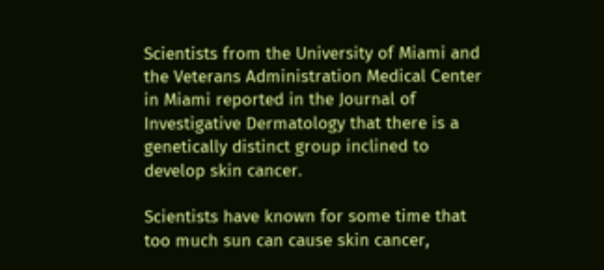Scientists from the University of Miami and the Veterans Administration Medical Center in Miami reported in the Journal of Investigative Dermatology that there is a genetically distinct group inclined to develop skin cancer.

Scientists have known for some time that too much sun can cause skin cancer,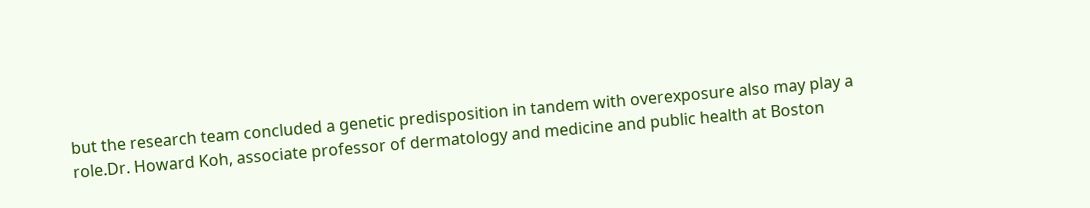but the research team concluded a genetic predisposition in tandem with overexposure also may play a role.Dr. Howard Koh, associate professor of dermatology and medicine and public health at Boston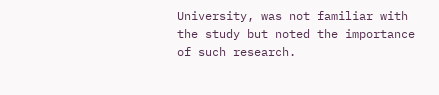University, was not familiar with the study but noted the importance of such research.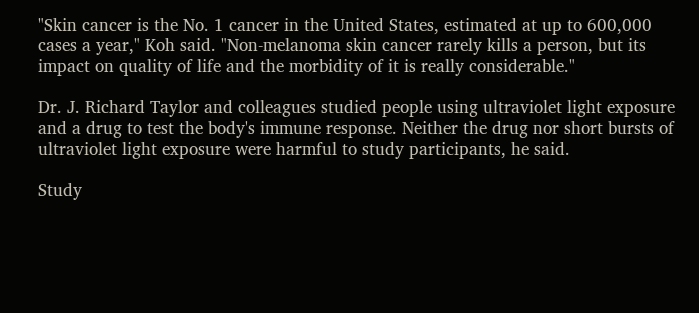"Skin cancer is the No. 1 cancer in the United States, estimated at up to 600,000 cases a year," Koh said. "Non-melanoma skin cancer rarely kills a person, but its impact on quality of life and the morbidity of it is really considerable."

Dr. J. Richard Taylor and colleagues studied people using ultraviolet light exposure and a drug to test the body's immune response. Neither the drug nor short bursts of ultraviolet light exposure were harmful to study participants, he said.

Study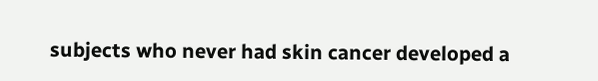subjects who never had skin cancer developed a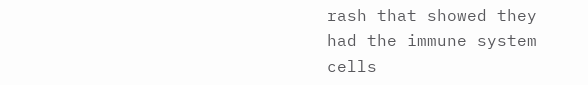rash that showed they had the immune system cells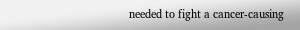needed to fight a cancer-causing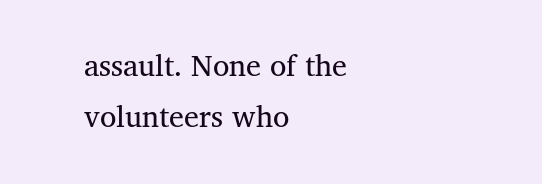assault. None of the volunteers who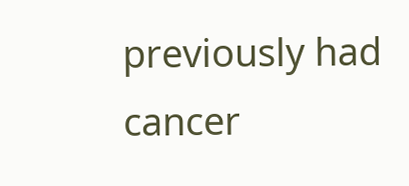previously had cancer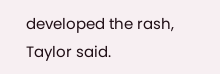developed the rash, Taylor said.